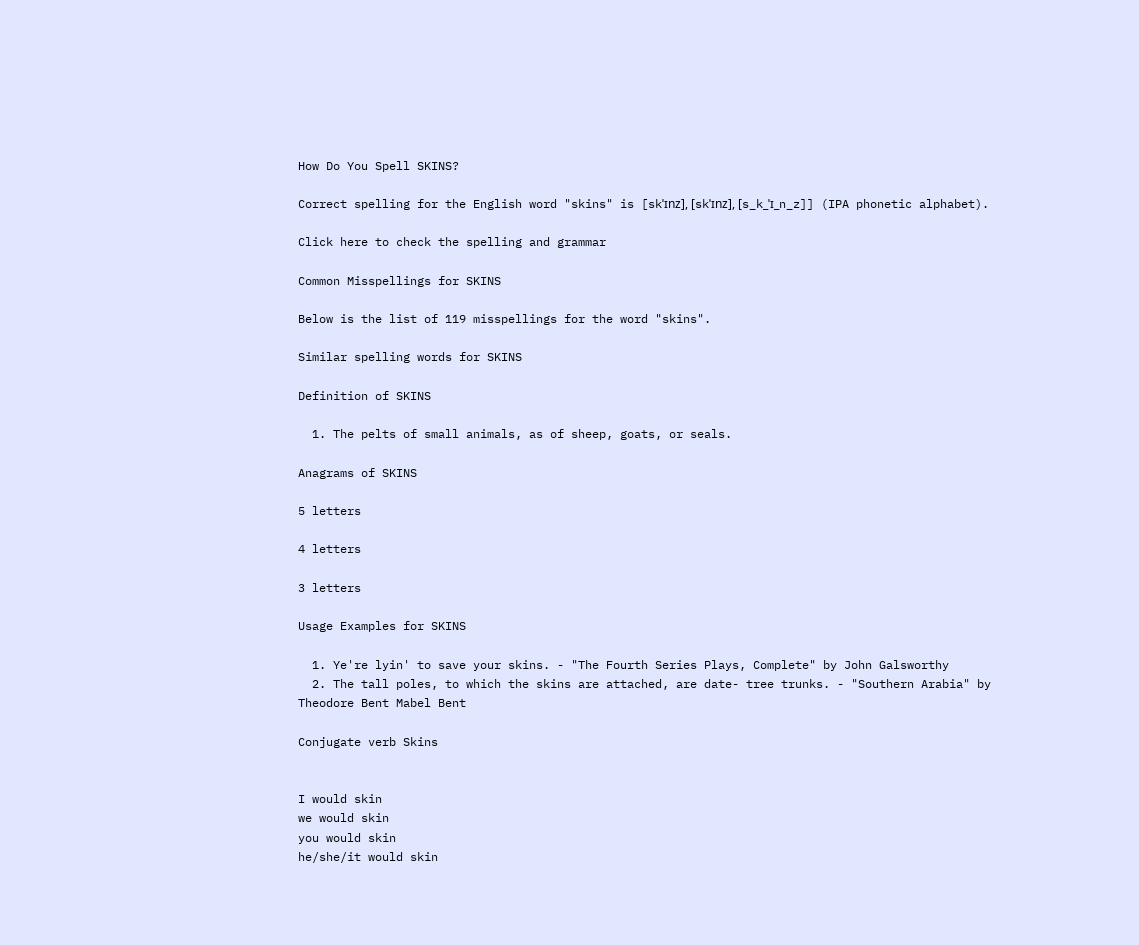How Do You Spell SKINS?

Correct spelling for the English word "skins" is [skˈɪnz], [skˈɪnz], [s_k_ˈɪ_n_z]] (IPA phonetic alphabet).

Click here to check the spelling and grammar

Common Misspellings for SKINS

Below is the list of 119 misspellings for the word "skins".

Similar spelling words for SKINS

Definition of SKINS

  1. The pelts of small animals, as of sheep, goats, or seals.

Anagrams of SKINS

5 letters

4 letters

3 letters

Usage Examples for SKINS

  1. Ye're lyin' to save your skins. - "The Fourth Series Plays, Complete" by John Galsworthy
  2. The tall poles, to which the skins are attached, are date- tree trunks. - "Southern Arabia" by Theodore Bent Mabel Bent

Conjugate verb Skins


I would skin
we would skin
you would skin
he/she/it would skin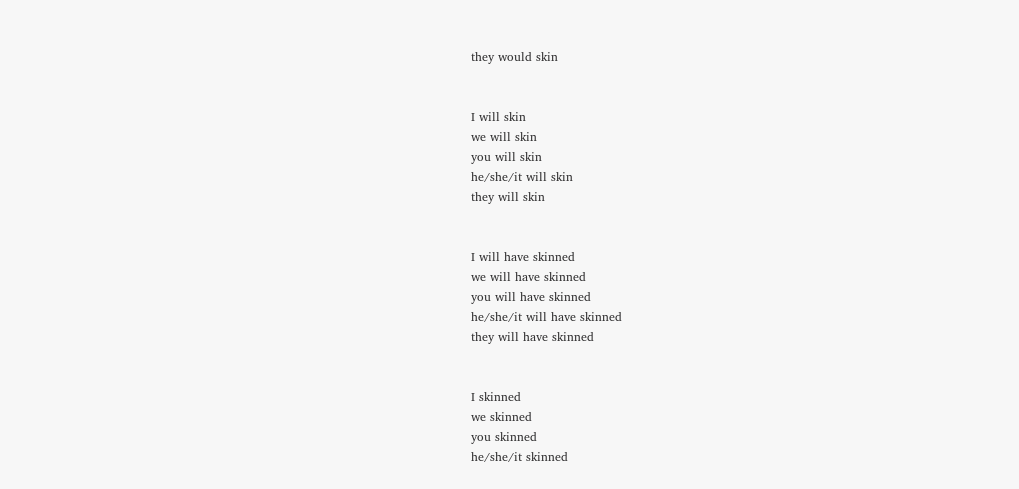they would skin


I will skin
we will skin
you will skin
he/she/it will skin
they will skin


I will have skinned
we will have skinned
you will have skinned
he/she/it will have skinned
they will have skinned


I skinned
we skinned
you skinned
he/she/it skinned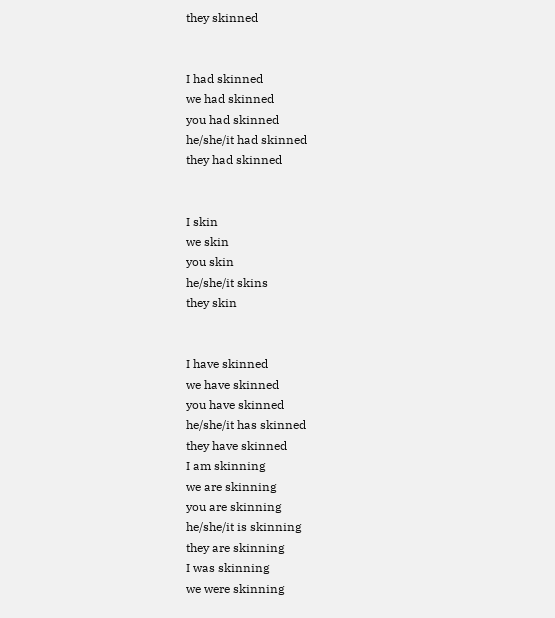they skinned


I had skinned
we had skinned
you had skinned
he/she/it had skinned
they had skinned


I skin
we skin
you skin
he/she/it skins
they skin


I have skinned
we have skinned
you have skinned
he/she/it has skinned
they have skinned
I am skinning
we are skinning
you are skinning
he/she/it is skinning
they are skinning
I was skinning
we were skinning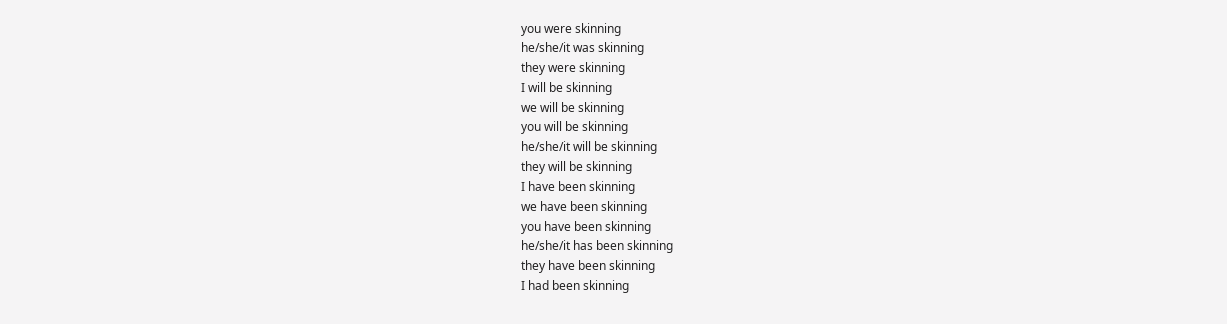you were skinning
he/she/it was skinning
they were skinning
I will be skinning
we will be skinning
you will be skinning
he/she/it will be skinning
they will be skinning
I have been skinning
we have been skinning
you have been skinning
he/she/it has been skinning
they have been skinning
I had been skinning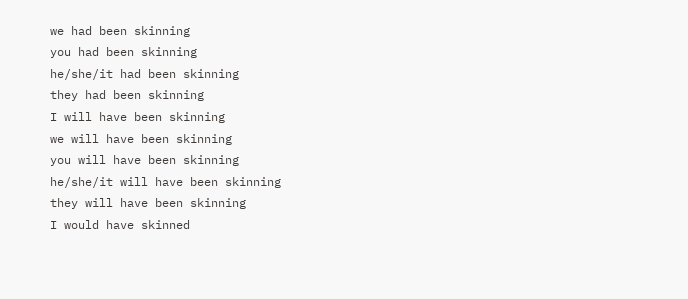we had been skinning
you had been skinning
he/she/it had been skinning
they had been skinning
I will have been skinning
we will have been skinning
you will have been skinning
he/she/it will have been skinning
they will have been skinning
I would have skinned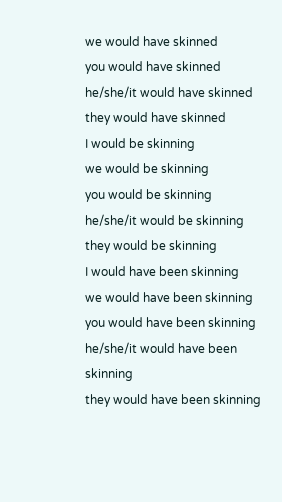we would have skinned
you would have skinned
he/she/it would have skinned
they would have skinned
I would be skinning
we would be skinning
you would be skinning
he/she/it would be skinning
they would be skinning
I would have been skinning
we would have been skinning
you would have been skinning
he/she/it would have been skinning
they would have been skinning